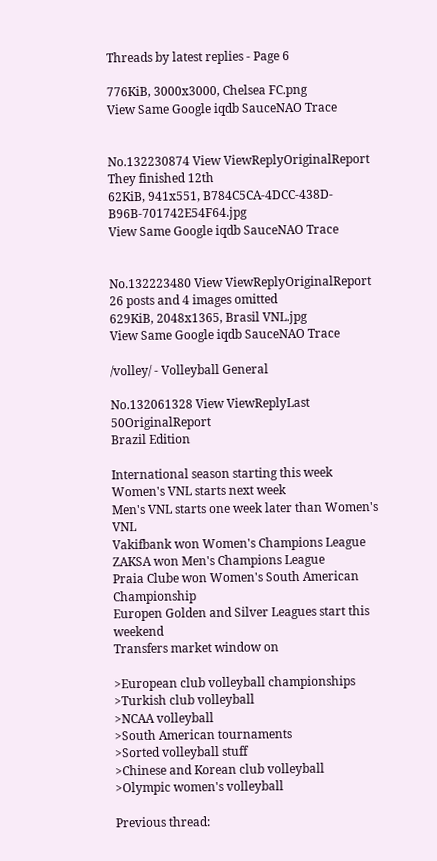Threads by latest replies - Page 6

776KiB, 3000x3000, Chelsea FC.png
View Same Google iqdb SauceNAO Trace


No.132230874 View ViewReplyOriginalReport
They finished 12th
62KiB, 941x551, B784C5CA-4DCC-438D-B96B-701742E54F64.jpg
View Same Google iqdb SauceNAO Trace


No.132223480 View ViewReplyOriginalReport
26 posts and 4 images omitted
629KiB, 2048x1365, Brasil VNL.jpg
View Same Google iqdb SauceNAO Trace

/volley/ - Volleyball General

No.132061328 View ViewReplyLast 50OriginalReport
Brazil Edition

International season starting this week
Women's VNL starts next week
Men's VNL starts one week later than Women's VNL
Vakifbank won Women's Champions League
ZAKSA won Men's Champions League
Praia Clube won Women's South American Championship
Europen Golden and Silver Leagues start this weekend
Transfers market window on

>European club volleyball championships
>Turkish club volleyball
>NCAA volleyball
>South American tournaments
>Sorted volleyball stuff
>Chinese and Korean club volleyball
>Olympic women's volleyball

Previous thread: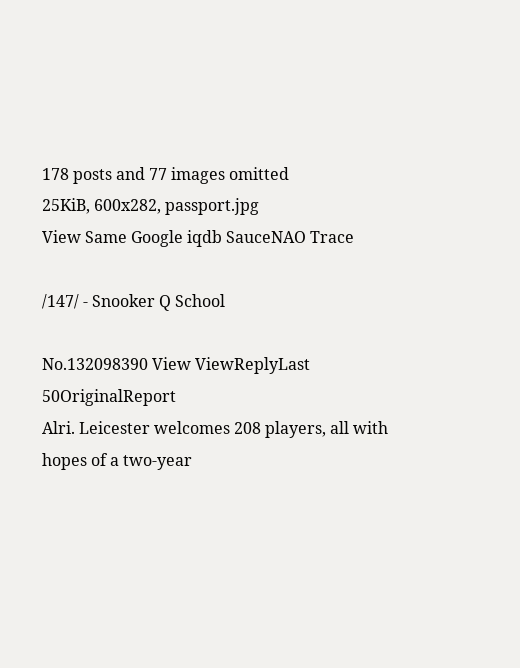178 posts and 77 images omitted
25KiB, 600x282, passport.jpg
View Same Google iqdb SauceNAO Trace

/147/ - Snooker Q School

No.132098390 View ViewReplyLast 50OriginalReport
Alri. Leicester welcomes 208 players, all with hopes of a two-year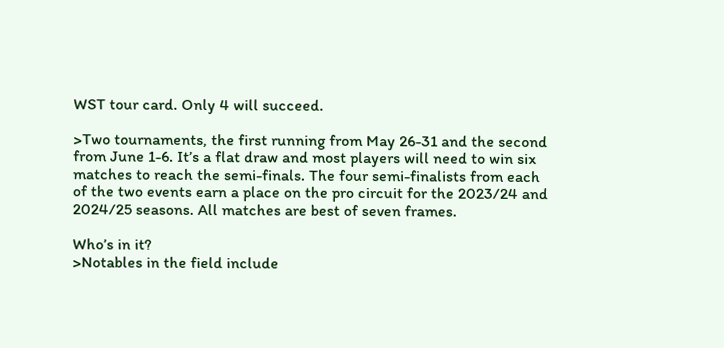WST tour card. Only 4 will succeed.

>Two tournaments, the first running from May 26-31 and the second from June 1-6. It’s a flat draw and most players will need to win six matches to reach the semi-finals. The four semi-finalists from each of the two events earn a place on the pro circuit for the 2023/24 and 2024/25 seasons. All matches are best of seven frames.

Who’s in it?
>Notables in the field include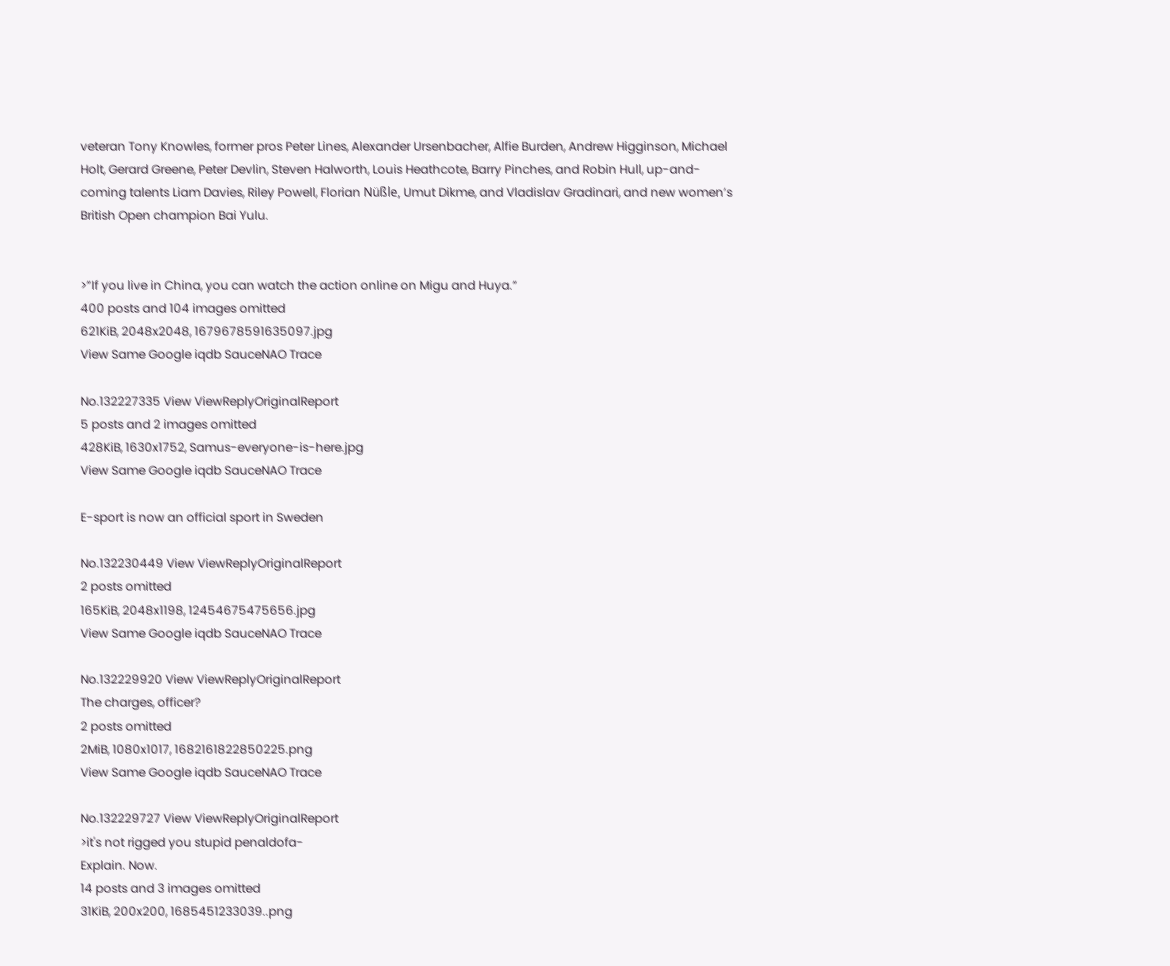veteran Tony Knowles, former pros Peter Lines, Alexander Ursenbacher, Alfie Burden, Andrew Higginson, Michael Holt, Gerard Greene, Peter Devlin, Steven Halworth, Louis Heathcote, Barry Pinches, and Robin Hull, up-and-coming talents Liam Davies, Riley Powell, Florian Nüßle, Umut Dikme, and Vladislav Gradinari, and new women’s British Open champion Bai Yulu.


>”If you live in China, you can watch the action online on Migu and Huya.”
400 posts and 104 images omitted
621KiB, 2048x2048, 1679678591635097.jpg
View Same Google iqdb SauceNAO Trace

No.132227335 View ViewReplyOriginalReport
5 posts and 2 images omitted
428KiB, 1630x1752, Samus-everyone-is-here.jpg
View Same Google iqdb SauceNAO Trace

E-sport is now an official sport in Sweden

No.132230449 View ViewReplyOriginalReport
2 posts omitted
165KiB, 2048x1198, 12454675475656.jpg
View Same Google iqdb SauceNAO Trace

No.132229920 View ViewReplyOriginalReport
The charges, officer?
2 posts omitted
2MiB, 1080x1017, 1682161822850225.png
View Same Google iqdb SauceNAO Trace

No.132229727 View ViewReplyOriginalReport
>it's not rigged you stupid penaldofa-
Explain. Now.
14 posts and 3 images omitted
31KiB, 200x200, 1685451233039..png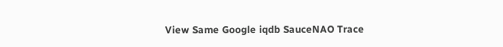View Same Google iqdb SauceNAO Trace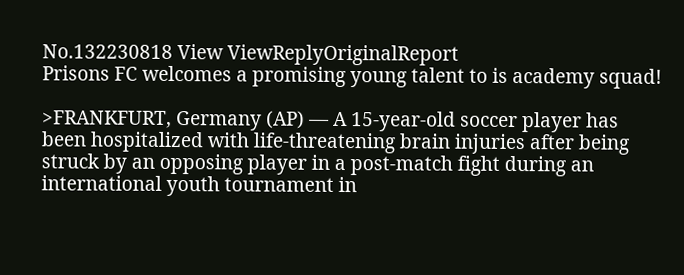No.132230818 View ViewReplyOriginalReport
Prisons FC welcomes a promising young talent to is academy squad!

>FRANKFURT, Germany (AP) — A 15-year-old soccer player has been hospitalized with life-threatening brain injuries after being struck by an opposing player in a post-match fight during an international youth tournament in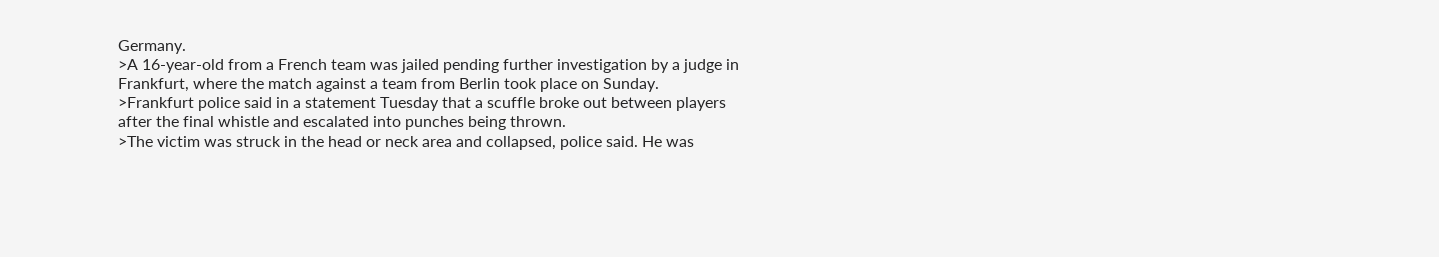Germany.
>A 16-year-old from a French team was jailed pending further investigation by a judge in Frankfurt, where the match against a team from Berlin took place on Sunday.
>Frankfurt police said in a statement Tuesday that a scuffle broke out between players after the final whistle and escalated into punches being thrown.
>The victim was struck in the head or neck area and collapsed, police said. He was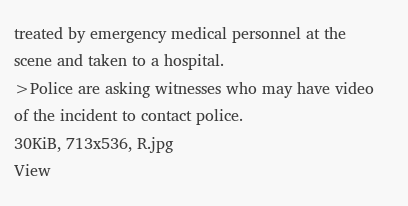treated by emergency medical personnel at the scene and taken to a hospital.
>Police are asking witnesses who may have video of the incident to contact police.
30KiB, 713x536, R.jpg
View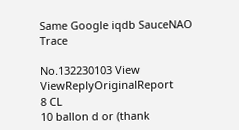Same Google iqdb SauceNAO Trace

No.132230103 View ViewReplyOriginalReport
8 CL
10 ballon d or (thank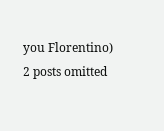you Florentino)
2 posts omitted